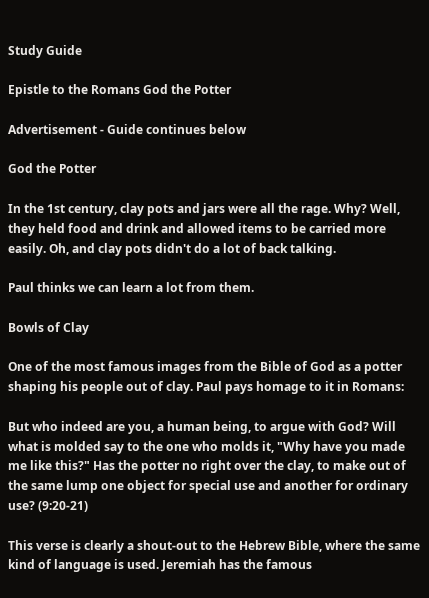Study Guide

Epistle to the Romans God the Potter

Advertisement - Guide continues below

God the Potter

In the 1st century, clay pots and jars were all the rage. Why? Well, they held food and drink and allowed items to be carried more easily. Oh, and clay pots didn't do a lot of back talking.

Paul thinks we can learn a lot from them.

Bowls of Clay

One of the most famous images from the Bible of God as a potter shaping his people out of clay. Paul pays homage to it in Romans:

But who indeed are you, a human being, to argue with God? Will what is molded say to the one who molds it, "Why have you made me like this?" Has the potter no right over the clay, to make out of the same lump one object for special use and another for ordinary use? (9:20-21)

This verse is clearly a shout-out to the Hebrew Bible, where the same kind of language is used. Jeremiah has the famous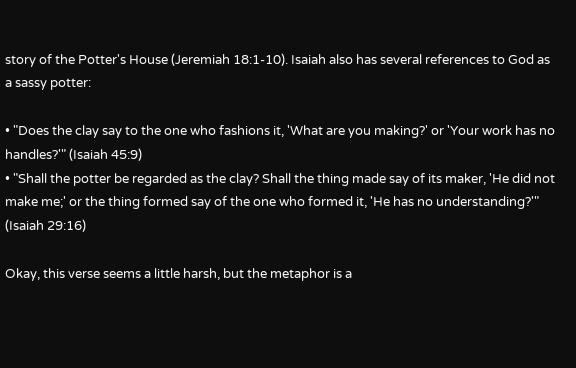story of the Potter's House (Jeremiah 18:1-10). Isaiah also has several references to God as a sassy potter:

• "Does the clay say to the one who fashions it, 'What are you making?' or 'Your work has no handles?'" (Isaiah 45:9)
• "Shall the potter be regarded as the clay? Shall the thing made say of its maker, 'He did not make me;' or the thing formed say of the one who formed it, 'He has no understanding?'" (Isaiah 29:16)

Okay, this verse seems a little harsh, but the metaphor is a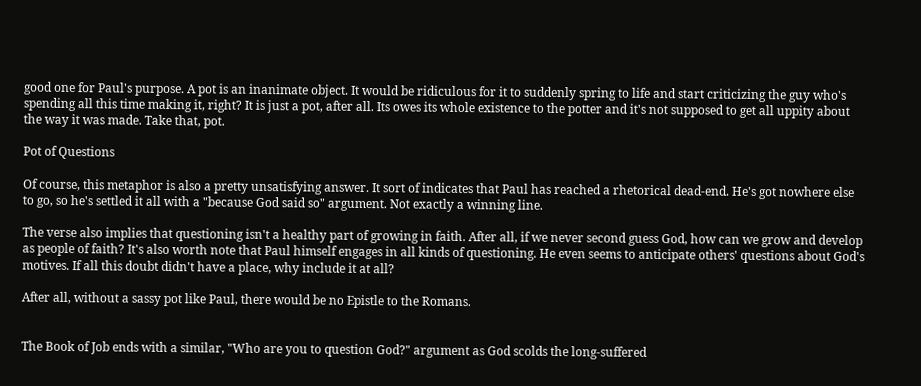good one for Paul's purpose. A pot is an inanimate object. It would be ridiculous for it to suddenly spring to life and start criticizing the guy who's spending all this time making it, right? It is just a pot, after all. Its owes its whole existence to the potter and it's not supposed to get all uppity about the way it was made. Take that, pot.

Pot of Questions

Of course, this metaphor is also a pretty unsatisfying answer. It sort of indicates that Paul has reached a rhetorical dead-end. He's got nowhere else to go, so he's settled it all with a "because God said so" argument. Not exactly a winning line.

The verse also implies that questioning isn't a healthy part of growing in faith. After all, if we never second guess God, how can we grow and develop as people of faith? It's also worth note that Paul himself engages in all kinds of questioning. He even seems to anticipate others' questions about God's motives. If all this doubt didn't have a place, why include it at all?

After all, without a sassy pot like Paul, there would be no Epistle to the Romans.


The Book of Job ends with a similar, "Who are you to question God?" argument as God scolds the long-suffered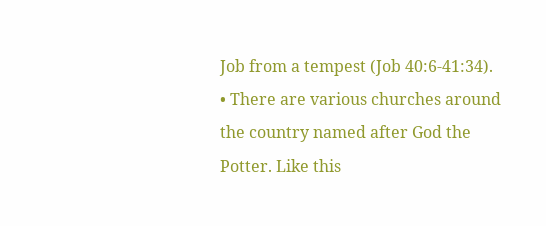Job from a tempest (Job 40:6-41:34).
• There are various churches around the country named after God the Potter. Like this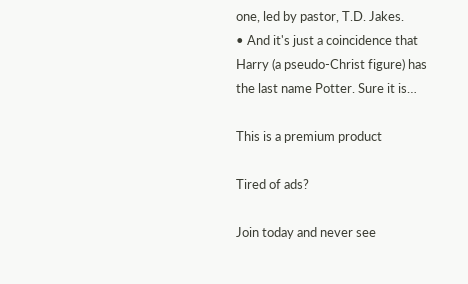one, led by pastor, T.D. Jakes.
• And it's just a coincidence that Harry (a pseudo-Christ figure) has the last name Potter. Sure it is…

This is a premium product

Tired of ads?

Join today and never see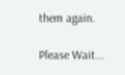them again.

Please Wait...